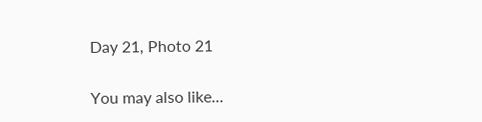Day 21, Photo 21

You may also like...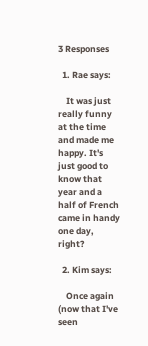3 Responses

  1. Rae says:

    It was just really funny at the time and made me happy. It's just good to know that year and a half of French came in handy one day, right?

  2. Kim says:

    Once again (now that I've seen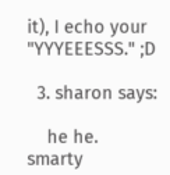it), I echo your "YYYEEESSS." ;D

  3. sharon says:

    he he. smarty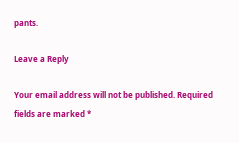pants.

Leave a Reply

Your email address will not be published. Required fields are marked *